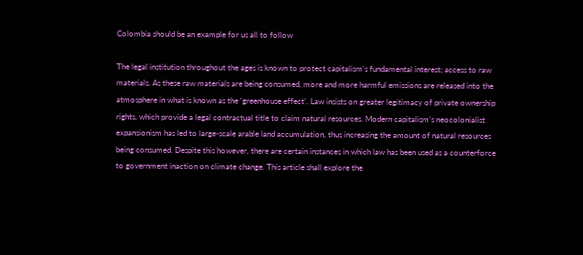Colombia should be an example for us all to follow

The legal institution throughout the ages is known to protect capitalism’s fundamental interest; access to raw materials. As these raw materials are being consumed, more and more harmful emissions are released into the atmosphere in what is known as the ‘greenhouse effect’. Law insists on greater legitimacy of private ownership rights, which provide a legal contractual title to claim natural resources. Modern capitalism’s neocolonialist expansionism has led to large-scale arable land accumulation, thus increasing the amount of natural resources being consumed. Despite this however, there are certain instances in which law has been used as a counterforce to government inaction on climate change. This article shall explore the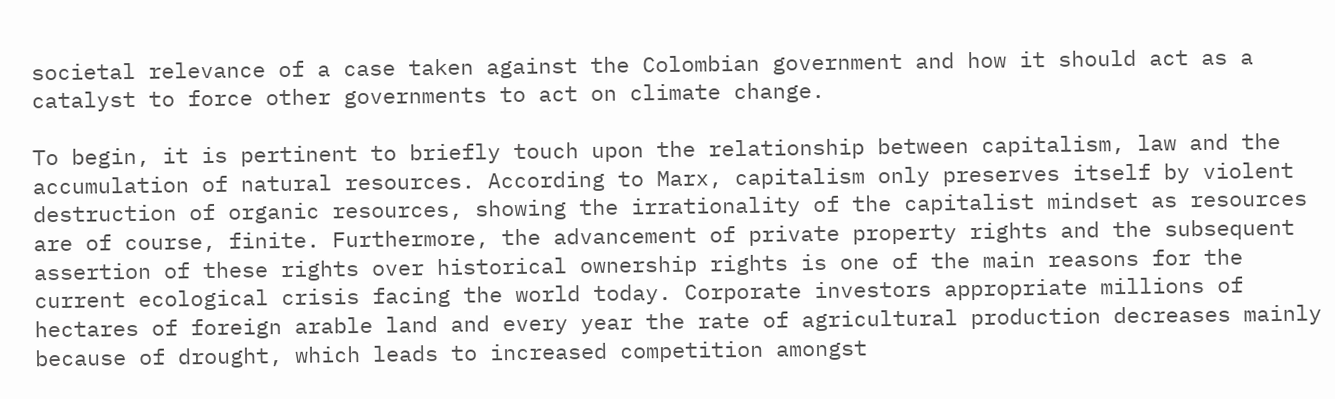societal relevance of a case taken against the Colombian government and how it should act as a catalyst to force other governments to act on climate change.

To begin, it is pertinent to briefly touch upon the relationship between capitalism, law and the accumulation of natural resources. According to Marx, capitalism only preserves itself by violent destruction of organic resources, showing the irrationality of the capitalist mindset as resources are of course, finite. Furthermore, the advancement of private property rights and the subsequent assertion of these rights over historical ownership rights is one of the main reasons for the current ecological crisis facing the world today. Corporate investors appropriate millions of hectares of foreign arable land and every year the rate of agricultural production decreases mainly because of drought, which leads to increased competition amongst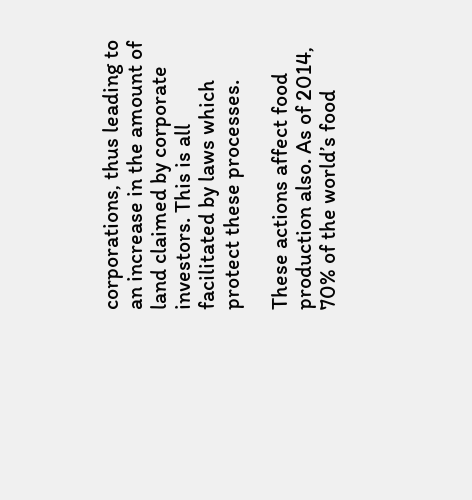corporations, thus leading to an increase in the amount of land claimed by corporate investors. This is all facilitated by laws which protect these processes.

These actions affect food production also. As of 2014, 70% of the world’s food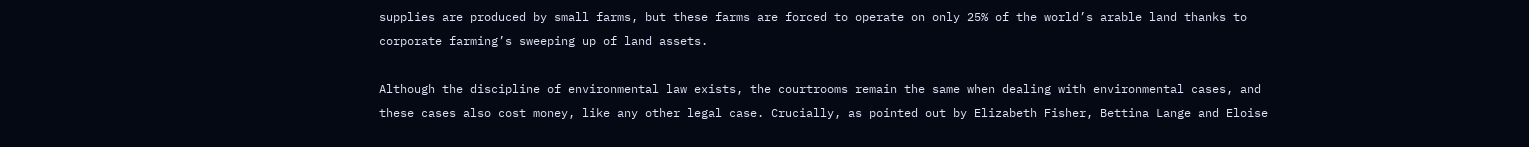supplies are produced by small farms, but these farms are forced to operate on only 25% of the world’s arable land thanks to corporate farming’s sweeping up of land assets.

Although the discipline of environmental law exists, the courtrooms remain the same when dealing with environmental cases, and these cases also cost money, like any other legal case. Crucially, as pointed out by Elizabeth Fisher, Bettina Lange and Eloise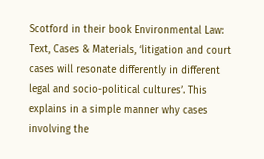Scotford in their book Environmental Law:
Text, Cases & Materials, ‘litigation and court cases will resonate differently in different legal and socio-political cultures’. This explains in a simple manner why cases involving the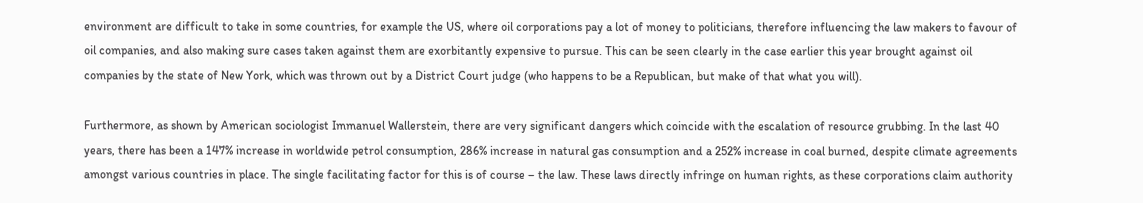environment are difficult to take in some countries, for example the US, where oil corporations pay a lot of money to politicians, therefore influencing the law makers to favour of oil companies, and also making sure cases taken against them are exorbitantly expensive to pursue. This can be seen clearly in the case earlier this year brought against oil companies by the state of New York, which was thrown out by a District Court judge (who happens to be a Republican, but make of that what you will).

Furthermore, as shown by American sociologist Immanuel Wallerstein, there are very significant dangers which coincide with the escalation of resource grubbing. In the last 40 years, there has been a 147% increase in worldwide petrol consumption, 286% increase in natural gas consumption and a 252% increase in coal burned, despite climate agreements amongst various countries in place. The single facilitating factor for this is of course – the law. These laws directly infringe on human rights, as these corporations claim authority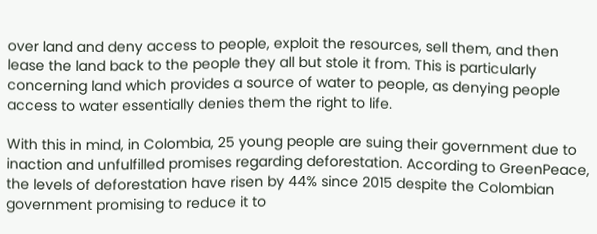over land and deny access to people, exploit the resources, sell them, and then lease the land back to the people they all but stole it from. This is particularly concerning land which provides a source of water to people, as denying people access to water essentially denies them the right to life.

With this in mind, in Colombia, 25 young people are suing their government due to inaction and unfulfilled promises regarding deforestation. According to GreenPeace, the levels of deforestation have risen by 44% since 2015 despite the Colombian government promising to reduce it to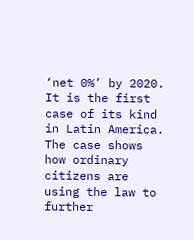‘net 0%’ by 2020. It is the first case of its kind in Latin America. The case shows how ordinary citizens are using the law to further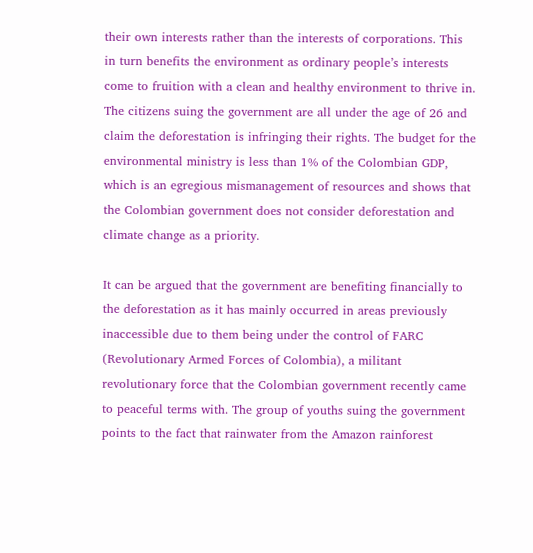their own interests rather than the interests of corporations. This in turn benefits the environment as ordinary people’s interests come to fruition with a clean and healthy environment to thrive in. The citizens suing the government are all under the age of 26 and claim the deforestation is infringing their rights. The budget for the environmental ministry is less than 1% of the Colombian GDP, which is an egregious mismanagement of resources and shows that the Colombian government does not consider deforestation and climate change as a priority.

It can be argued that the government are benefiting financially to the deforestation as it has mainly occurred in areas previously inaccessible due to them being under the control of FARC (Revolutionary Armed Forces of Colombia), a militant revolutionary force that the Colombian government recently came to peaceful terms with. The group of youths suing the government points to the fact that rainwater from the Amazon rainforest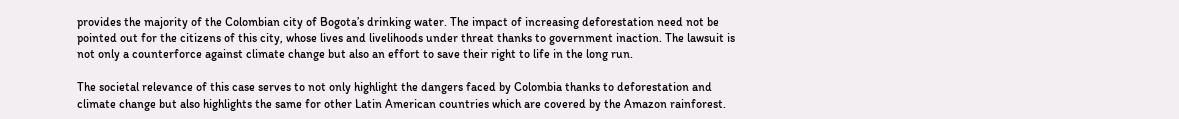provides the majority of the Colombian city of Bogota’s drinking water. The impact of increasing deforestation need not be pointed out for the citizens of this city, whose lives and livelihoods under threat thanks to government inaction. The lawsuit is not only a counterforce against climate change but also an effort to save their right to life in the long run.

The societal relevance of this case serves to not only highlight the dangers faced by Colombia thanks to deforestation and climate change but also highlights the same for other Latin American countries which are covered by the Amazon rainforest.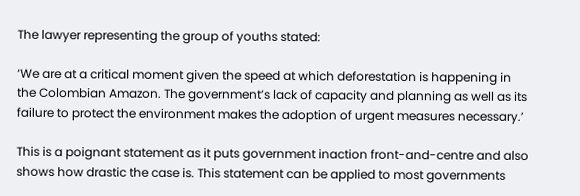The lawyer representing the group of youths stated:

‘We are at a critical moment given the speed at which deforestation is happening in the Colombian Amazon. The government’s lack of capacity and planning as well as its failure to protect the environment makes the adoption of urgent measures necessary.’

This is a poignant statement as it puts government inaction front-and-centre and also shows how drastic the case is. This statement can be applied to most governments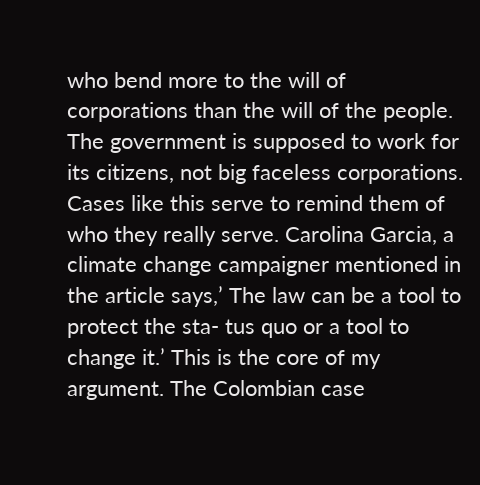who bend more to the will of corporations than the will of the people. The government is supposed to work for its citizens, not big faceless corporations. Cases like this serve to remind them of who they really serve. Carolina Garcia, a climate change campaigner mentioned in the article says,’ The law can be a tool to protect the sta- tus quo or a tool to change it.’ This is the core of my argument. The Colombian case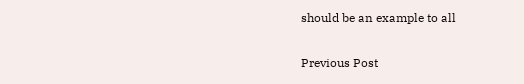should be an example to all

Previous Post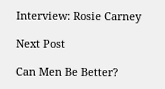Interview: Rosie Carney

Next Post

Can Men Be Better?